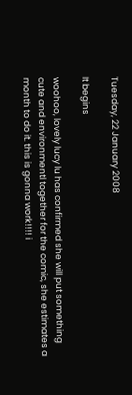Tuesday, 22 January 2008

It begins

woohoo, lovely lucy lu has confirmed she will put something cute and environmentl together for the comic, she estimates a month to do it. this is gonna work!!!! i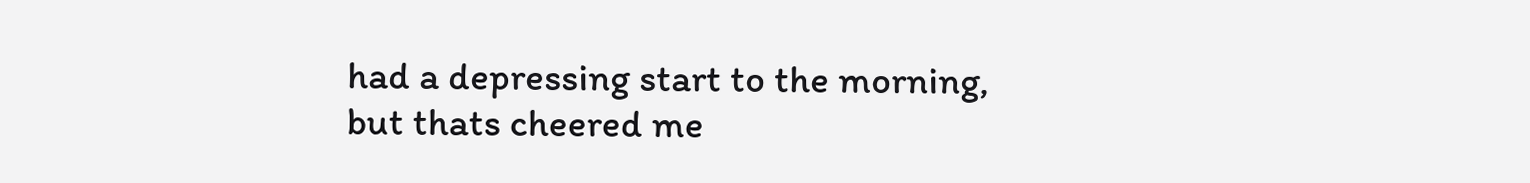had a depressing start to the morning, but thats cheered me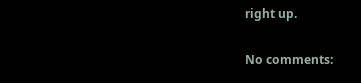right up.

No comments: